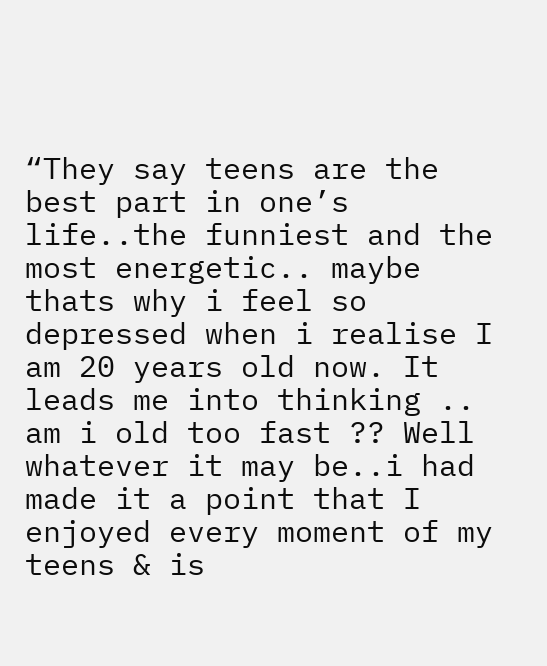“They say teens are the best part in one’s life..the funniest and the most energetic.. maybe thats why i feel so depressed when i realise I am 20 years old now. It leads me into thinking .. am i old too fast ?? Well whatever it may be..i had made it a point that I enjoyed every moment of my teens & is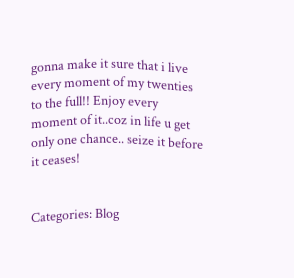gonna make it sure that i live every moment of my twenties to the full!! Enjoy every moment of it..coz in life u get only one chance.. seize it before it ceases!


Categories: Blog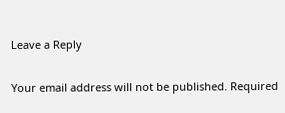Leave a Reply

Your email address will not be published. Required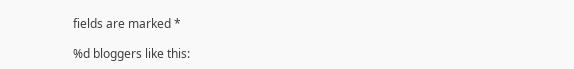fields are marked *

%d bloggers like this: